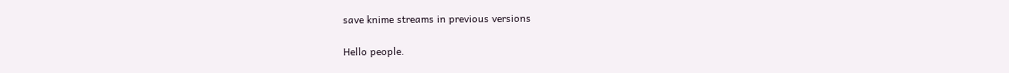save knime streams in previous versions

Hello people.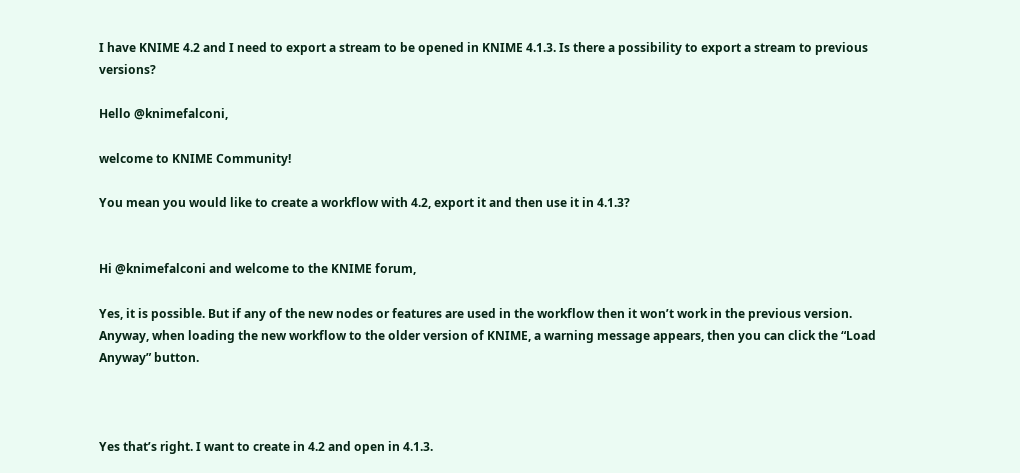I have KNIME 4.2 and I need to export a stream to be opened in KNIME 4.1.3. Is there a possibility to export a stream to previous versions?

Hello @knimefalconi,

welcome to KNIME Community!

You mean you would like to create a workflow with 4.2, export it and then use it in 4.1.3?


Hi @knimefalconi and welcome to the KNIME forum,

Yes, it is possible. But if any of the new nodes or features are used in the workflow then it won’t work in the previous version. Anyway, when loading the new workflow to the older version of KNIME, a warning message appears, then you can click the “Load Anyway” button.



Yes that’s right. I want to create in 4.2 and open in 4.1.3.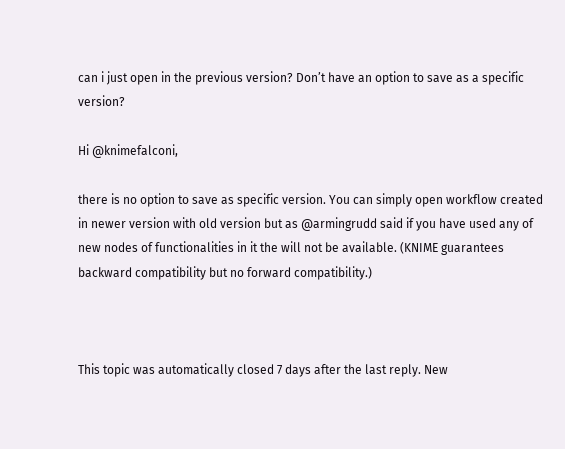can i just open in the previous version? Don’t have an option to save as a specific version?

Hi @knimefalconi,

there is no option to save as specific version. You can simply open workflow created in newer version with old version but as @armingrudd said if you have used any of new nodes of functionalities in it the will not be available. (KNIME guarantees backward compatibility but no forward compatibility.)



This topic was automatically closed 7 days after the last reply. New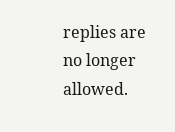replies are no longer allowed.